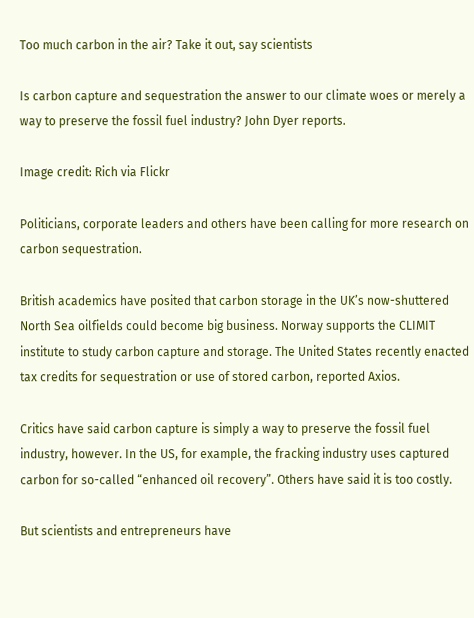Too much carbon in the air? Take it out, say scientists

Is carbon capture and sequestration the answer to our climate woes or merely a way to preserve the fossil fuel industry? John Dyer reports.

Image credit: Rich via Flickr

Politicians, corporate leaders and others have been calling for more research on carbon sequestration.

British academics have posited that carbon storage in the UK’s now-shuttered North Sea oilfields could become big business. Norway supports the CLIMIT institute to study carbon capture and storage. The United States recently enacted tax credits for sequestration or use of stored carbon, reported Axios.

Critics have said carbon capture is simply a way to preserve the fossil fuel industry, however. In the US, for example, the fracking industry uses captured carbon for so-called “enhanced oil recovery”. Others have said it is too costly.

But scientists and entrepreneurs have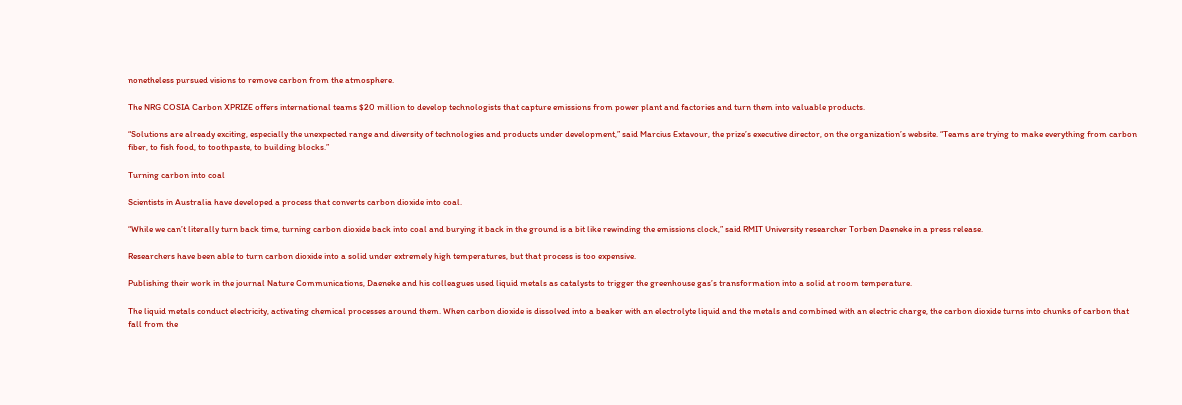nonetheless pursued visions to remove carbon from the atmosphere.

The NRG COSIA Carbon XPRIZE offers international teams $20 million to develop technologists that capture emissions from power plant and factories and turn them into valuable products.

“Solutions are already exciting, especially the unexpected range and diversity of technologies and products under development,” said Marcius Extavour, the prize’s executive director, on the organization’s website. “Teams are trying to make everything from carbon fiber, to fish food, to toothpaste, to building blocks.”

Turning carbon into coal

Scientists in Australia have developed a process that converts carbon dioxide into coal.

“While we can’t literally turn back time, turning carbon dioxide back into coal and burying it back in the ground is a bit like rewinding the emissions clock,” said RMIT University researcher Torben Daeneke in a press release.

Researchers have been able to turn carbon dioxide into a solid under extremely high temperatures, but that process is too expensive.

Publishing their work in the journal Nature Communications, Daeneke and his colleagues used liquid metals as catalysts to trigger the greenhouse gas’s transformation into a solid at room temperature.

The liquid metals conduct electricity, activating chemical processes around them. When carbon dioxide is dissolved into a beaker with an electrolyte liquid and the metals and combined with an electric charge, the carbon dioxide turns into chunks of carbon that fall from the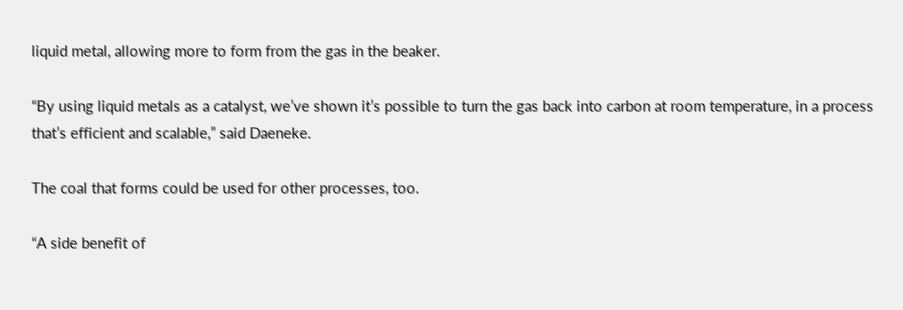liquid metal, allowing more to form from the gas in the beaker.

“By using liquid metals as a catalyst, we’ve shown it’s possible to turn the gas back into carbon at room temperature, in a process that’s efficient and scalable,” said Daeneke.

The coal that forms could be used for other processes, too.

“A side benefit of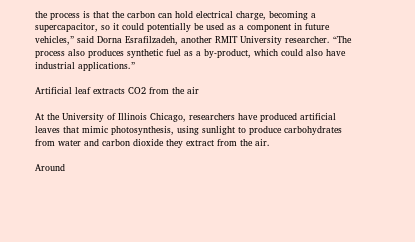the process is that the carbon can hold electrical charge, becoming a supercapacitor, so it could potentially be used as a component in future vehicles,” said Dorna Esrafilzadeh, another RMIT University researcher. “The process also produces synthetic fuel as a by-product, which could also have industrial applications.”

Artificial leaf extracts CO2 from the air

At the University of Illinois Chicago, researchers have produced artificial leaves that mimic photosynthesis, using sunlight to produce carbohydrates from water and carbon dioxide they extract from the air.

Around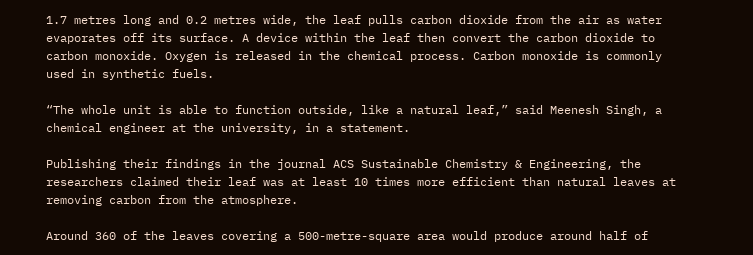1.7 metres long and 0.2 metres wide, the leaf pulls carbon dioxide from the air as water evaporates off its surface. A device within the leaf then convert the carbon dioxide to carbon monoxide. Oxygen is released in the chemical process. Carbon monoxide is commonly used in synthetic fuels.

“The whole unit is able to function outside, like a natural leaf,” said Meenesh Singh, a chemical engineer at the university, in a statement.

Publishing their findings in the journal ACS Sustainable Chemistry & Engineering, the researchers claimed their leaf was at least 10 times more efficient than natural leaves at removing carbon from the atmosphere.

Around 360 of the leaves covering a 500-metre-square area would produce around half of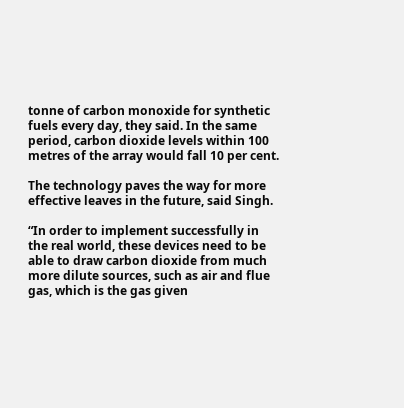tonne of carbon monoxide for synthetic fuels every day, they said. In the same period, carbon dioxide levels within 100 metres of the array would fall 10 per cent.

The technology paves the way for more effective leaves in the future, said Singh.

“In order to implement successfully in the real world, these devices need to be able to draw carbon dioxide from much more dilute sources, such as air and flue gas, which is the gas given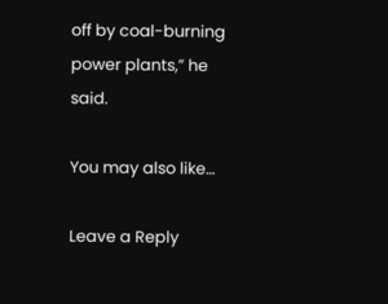off by coal-burning power plants,” he said.

You may also like...

Leave a Reply